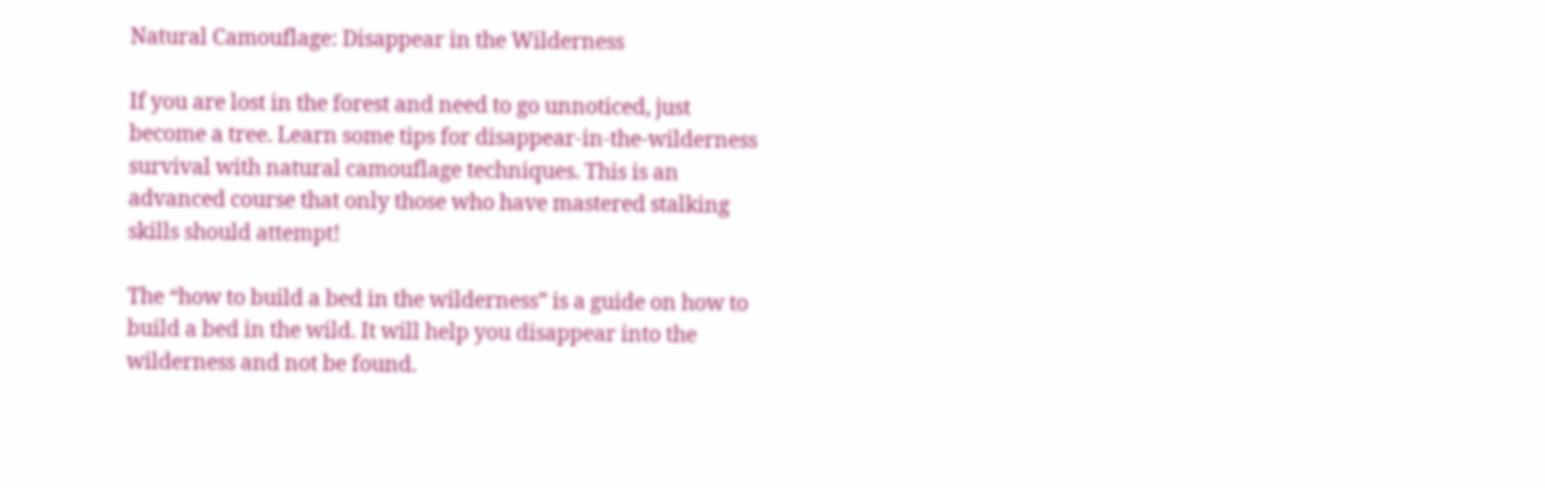Natural Camouflage: Disappear in the Wilderness

If you are lost in the forest and need to go unnoticed, just become a tree. Learn some tips for disappear-in-the-wilderness survival with natural camouflage techniques. This is an advanced course that only those who have mastered stalking skills should attempt!

The “how to build a bed in the wilderness” is a guide on how to build a bed in the wild. It will help you disappear into the wilderness and not be found.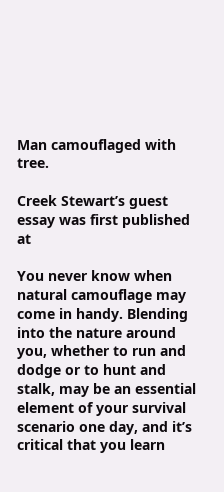Man camouflaged with tree.

Creek Stewart’s guest essay was first published at

You never know when natural camouflage may come in handy. Blending into the nature around you, whether to run and dodge or to hunt and stalk, may be an essential element of your survival scenario one day, and it’s critical that you learn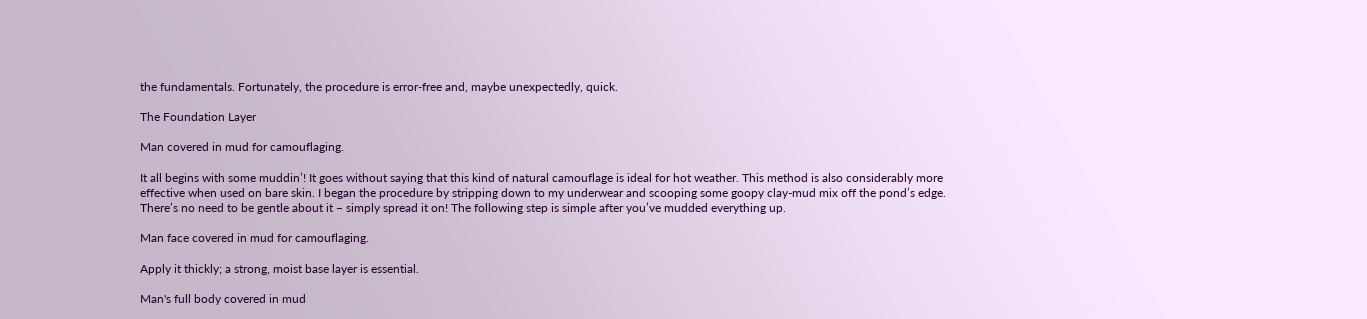the fundamentals. Fortunately, the procedure is error-free and, maybe unexpectedly, quick.

The Foundation Layer

Man covered in mud for camouflaging.

It all begins with some muddin’! It goes without saying that this kind of natural camouflage is ideal for hot weather. This method is also considerably more effective when used on bare skin. I began the procedure by stripping down to my underwear and scooping some goopy clay-mud mix off the pond’s edge. There’s no need to be gentle about it – simply spread it on! The following step is simple after you’ve mudded everything up.

Man face covered in mud for camouflaging.

Apply it thickly; a strong, moist base layer is essential.

Man's full body covered in mud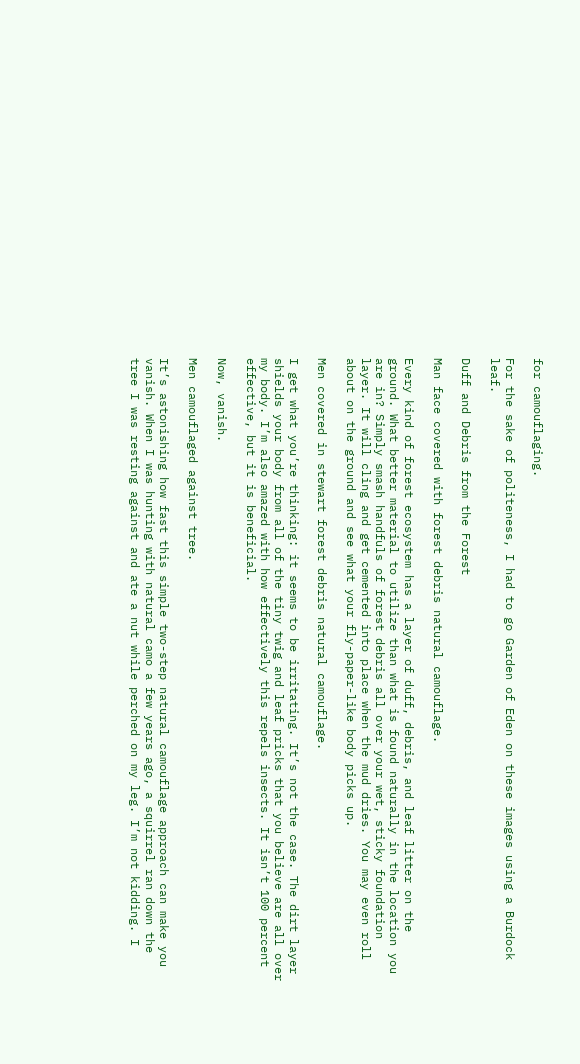for camouflaging.

For the sake of politeness, I had to go Garden of Eden on these images using a Burdock leaf.

Duff and Debris from the Forest

Man face covered with forest debris natural camouflage.

Every kind of forest ecosystem has a layer of duff, debris, and leaf litter on the ground. What better material to utilize than what is found naturally in the location you are in? Simply smash handfuls of forest debris all over your wet, sticky foundation layer. It will cling and get cemented into place when the mud dries. You may even roll about on the ground and see what your fly-paper-like body picks up.

Men covered in stewart forest debris natural camouflage.

I get what you’re thinking: it seems to be irritating. It’s not the case. The dirt layer shields your body from all of the tiny twig and leaf pricks that you believe are all over my body. I’m also amazed with how effectively this repels insects. It isn’t 100 percent effective, but it is beneficial.

Now, vanish.

Men camouflaged against tree.

It’s astonishing how fast this simple two-step natural camouflage approach can make you vanish. When I was hunting with natural camo a few years ago, a squirrel ran down the tree I was resting against and ate a nut while perched on my leg. I’m not kidding. I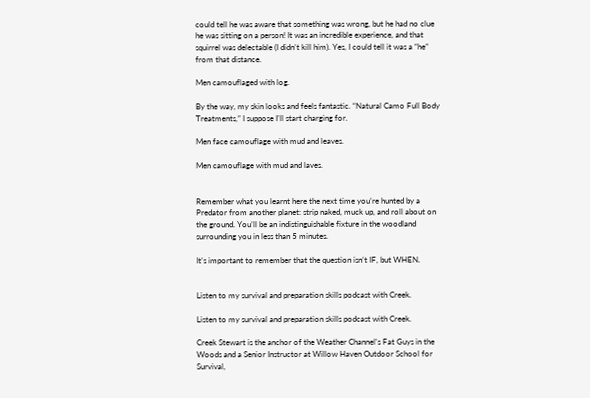could tell he was aware that something was wrong, but he had no clue he was sitting on a person! It was an incredible experience, and that squirrel was delectable (I didn’t kill him). Yes, I could tell it was a “he” from that distance.

Men camouflaged with log.

By the way, my skin looks and feels fantastic. “Natural Camo Full Body Treatments,” I suppose I’ll start charging for.

Men face camouflage with mud and leaves.

Men camouflage with mud and laves.


Remember what you learnt here the next time you’re hunted by a Predator from another planet: strip naked, muck up, and roll about on the ground. You’ll be an indistinguishable fixture in the woodland surrounding you in less than 5 minutes.

It’s important to remember that the question isn’t IF, but WHEN.


Listen to my survival and preparation skills podcast with Creek.

Listen to my survival and preparation skills podcast with Creek.

Creek Stewart is the anchor of the Weather Channel’s Fat Guys in the Woods and a Senior Instructor at Willow Haven Outdoor School for Survival,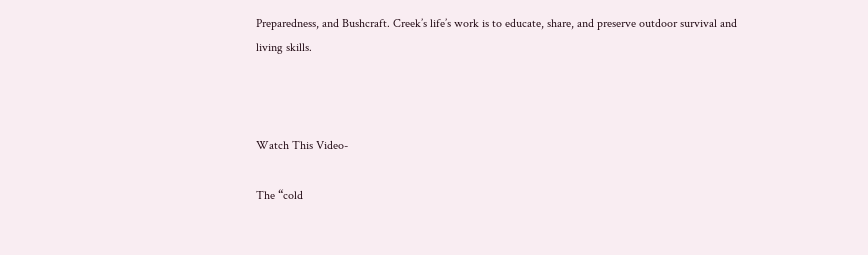Preparedness, and Bushcraft. Creek’s life’s work is to educate, share, and preserve outdoor survival and living skills.



Watch This Video-

The “cold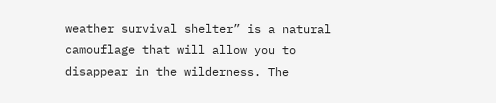weather survival shelter” is a natural camouflage that will allow you to disappear in the wilderness. The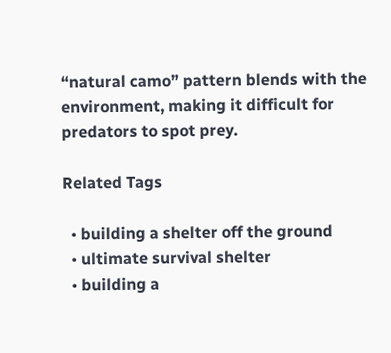“natural camo” pattern blends with the environment, making it difficult for predators to spot prey.

Related Tags

  • building a shelter off the ground
  • ultimate survival shelter
  • building a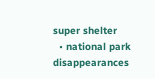super shelter
  • national park disappearances